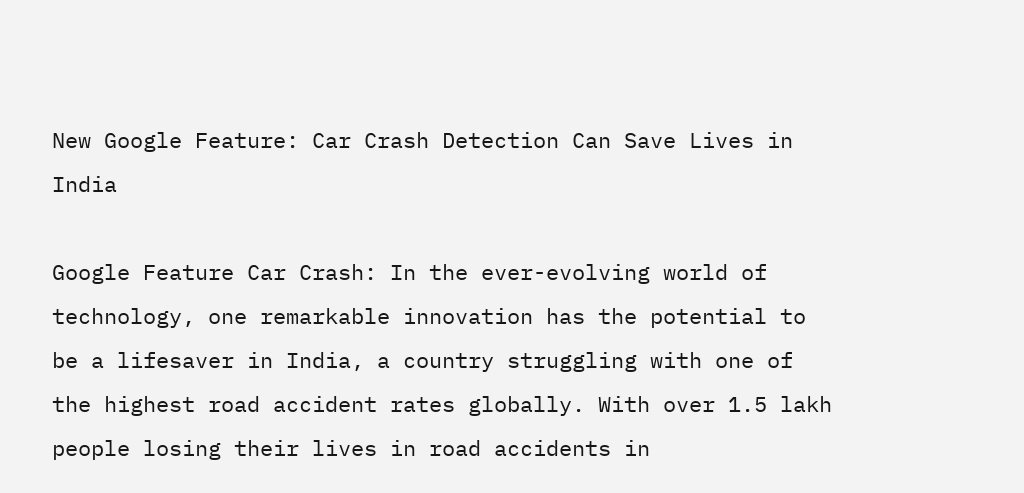New Google Feature: Car Crash Detection Can Save Lives in India

Google Feature Car Crash: In the ever-evolving world of technology, one remarkable innovation has the potential to be a lifesaver in India, a country struggling with one of the highest road accident rates globally. With over 1.5 lakh people losing their lives in road accidents in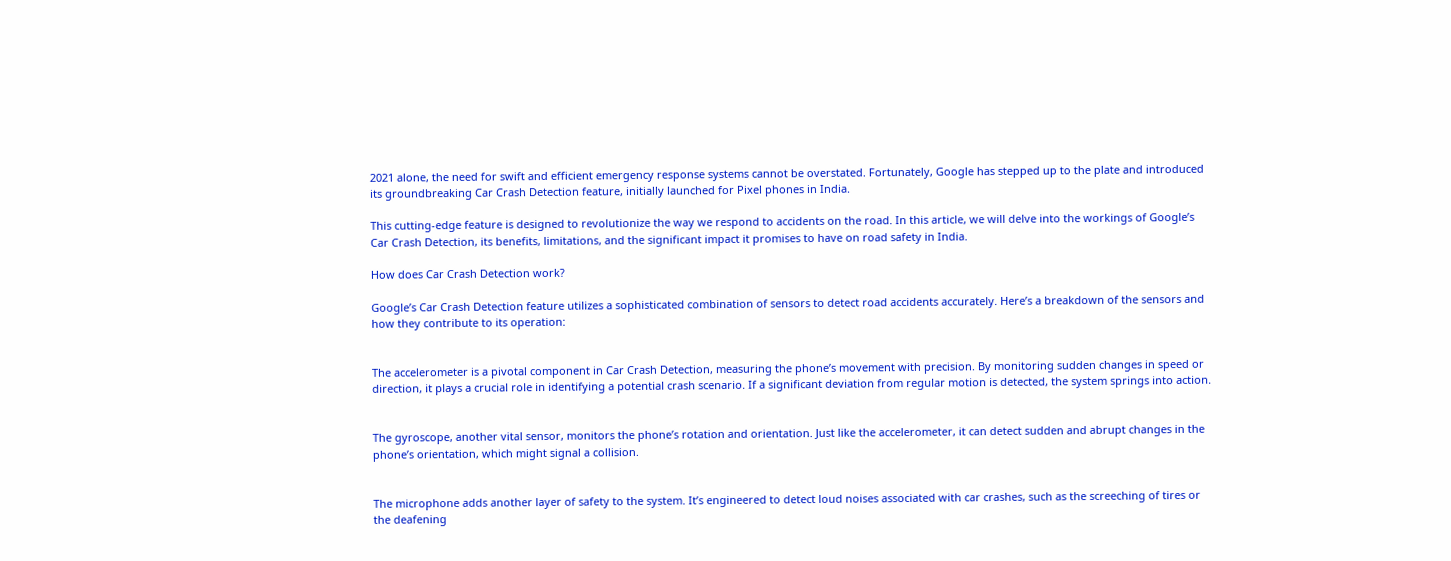2021 alone, the need for swift and efficient emergency response systems cannot be overstated. Fortunately, Google has stepped up to the plate and introduced its groundbreaking Car Crash Detection feature, initially launched for Pixel phones in India.

This cutting-edge feature is designed to revolutionize the way we respond to accidents on the road. In this article, we will delve into the workings of Google’s Car Crash Detection, its benefits, limitations, and the significant impact it promises to have on road safety in India.

How does Car Crash Detection work?

Google’s Car Crash Detection feature utilizes a sophisticated combination of sensors to detect road accidents accurately. Here’s a breakdown of the sensors and how they contribute to its operation:


The accelerometer is a pivotal component in Car Crash Detection, measuring the phone’s movement with precision. By monitoring sudden changes in speed or direction, it plays a crucial role in identifying a potential crash scenario. If a significant deviation from regular motion is detected, the system springs into action.


The gyroscope, another vital sensor, monitors the phone’s rotation and orientation. Just like the accelerometer, it can detect sudden and abrupt changes in the phone’s orientation, which might signal a collision.


The microphone adds another layer of safety to the system. It’s engineered to detect loud noises associated with car crashes, such as the screeching of tires or the deafening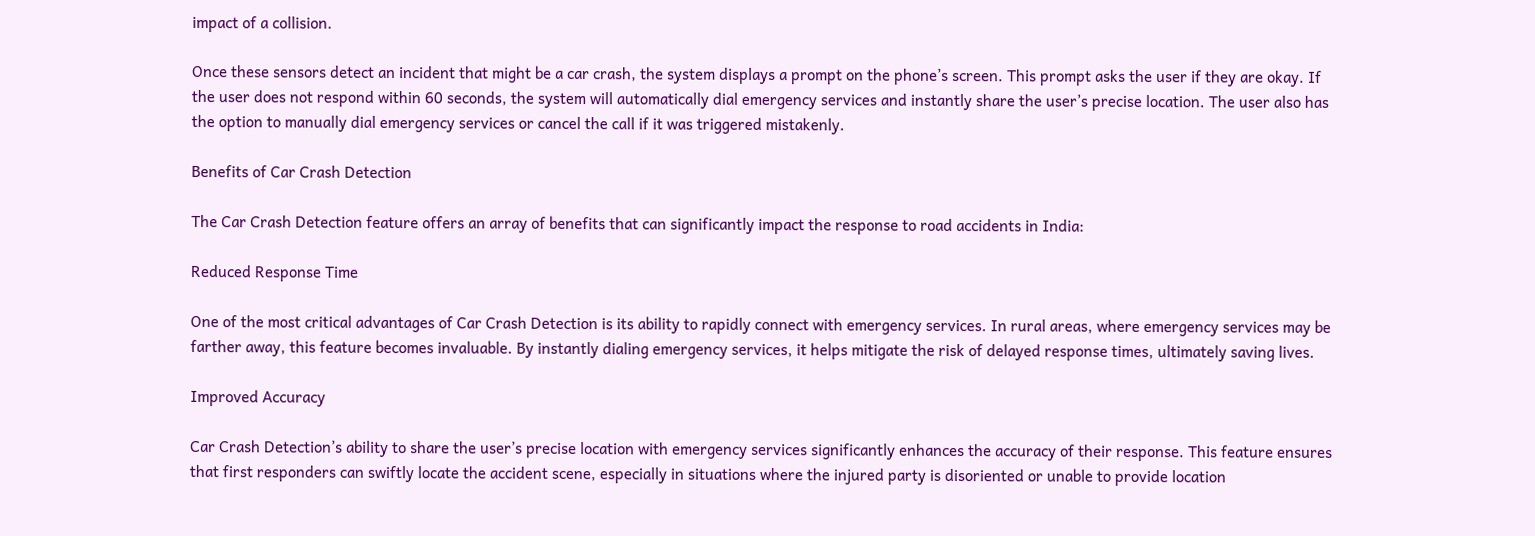impact of a collision.

Once these sensors detect an incident that might be a car crash, the system displays a prompt on the phone’s screen. This prompt asks the user if they are okay. If the user does not respond within 60 seconds, the system will automatically dial emergency services and instantly share the user’s precise location. The user also has the option to manually dial emergency services or cancel the call if it was triggered mistakenly.

Benefits of Car Crash Detection

The Car Crash Detection feature offers an array of benefits that can significantly impact the response to road accidents in India:

Reduced Response Time

One of the most critical advantages of Car Crash Detection is its ability to rapidly connect with emergency services. In rural areas, where emergency services may be farther away, this feature becomes invaluable. By instantly dialing emergency services, it helps mitigate the risk of delayed response times, ultimately saving lives.

Improved Accuracy

Car Crash Detection’s ability to share the user’s precise location with emergency services significantly enhances the accuracy of their response. This feature ensures that first responders can swiftly locate the accident scene, especially in situations where the injured party is disoriented or unable to provide location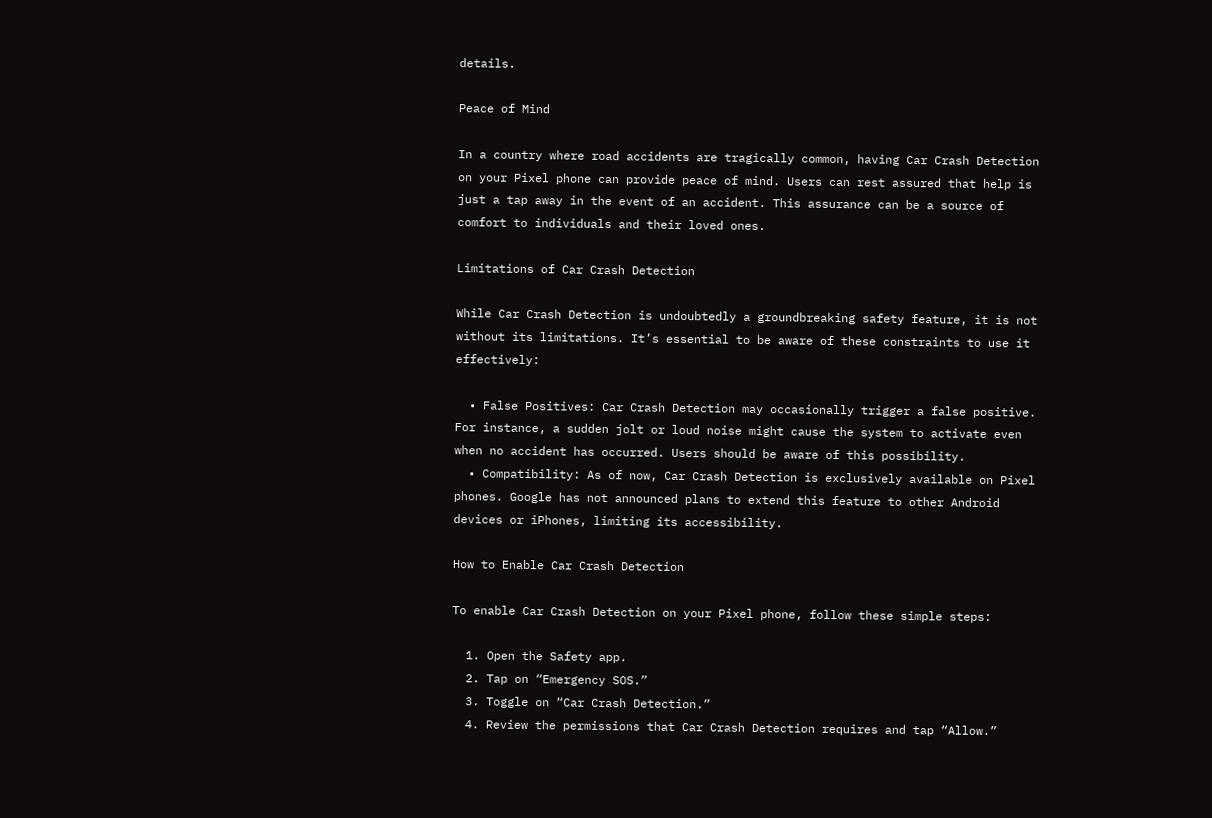details.

Peace of Mind

In a country where road accidents are tragically common, having Car Crash Detection on your Pixel phone can provide peace of mind. Users can rest assured that help is just a tap away in the event of an accident. This assurance can be a source of comfort to individuals and their loved ones.

Limitations of Car Crash Detection

While Car Crash Detection is undoubtedly a groundbreaking safety feature, it is not without its limitations. It’s essential to be aware of these constraints to use it effectively:

  • False Positives: Car Crash Detection may occasionally trigger a false positive. For instance, a sudden jolt or loud noise might cause the system to activate even when no accident has occurred. Users should be aware of this possibility.
  • Compatibility: As of now, Car Crash Detection is exclusively available on Pixel phones. Google has not announced plans to extend this feature to other Android devices or iPhones, limiting its accessibility.

How to Enable Car Crash Detection

To enable Car Crash Detection on your Pixel phone, follow these simple steps:

  1. Open the Safety app.
  2. Tap on “Emergency SOS.”
  3. Toggle on “Car Crash Detection.”
  4. Review the permissions that Car Crash Detection requires and tap “Allow.”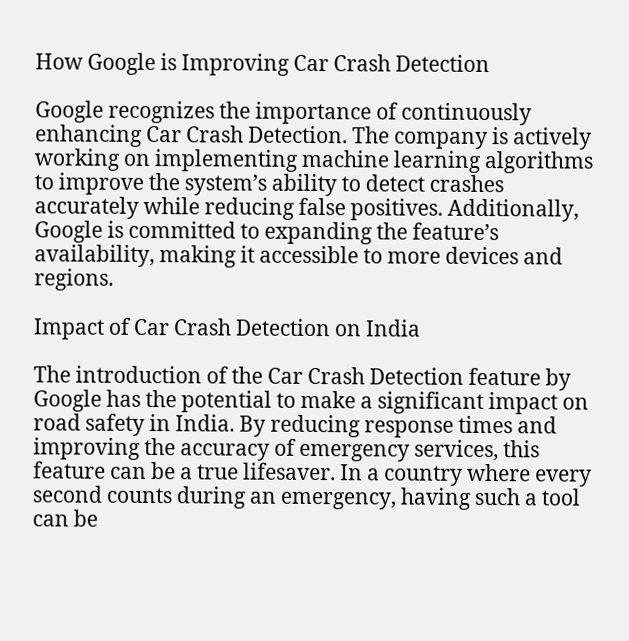How Google is Improving Car Crash Detection

Google recognizes the importance of continuously enhancing Car Crash Detection. The company is actively working on implementing machine learning algorithms to improve the system’s ability to detect crashes accurately while reducing false positives. Additionally, Google is committed to expanding the feature’s availability, making it accessible to more devices and regions.

Impact of Car Crash Detection on India

The introduction of the Car Crash Detection feature by Google has the potential to make a significant impact on road safety in India. By reducing response times and improving the accuracy of emergency services, this feature can be a true lifesaver. In a country where every second counts during an emergency, having such a tool can be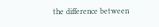the difference between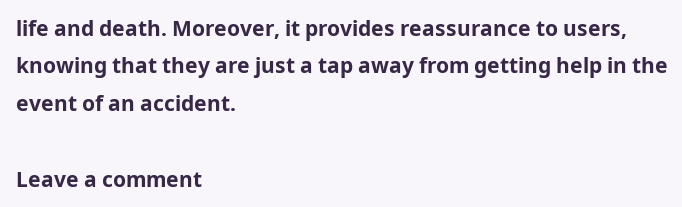life and death. Moreover, it provides reassurance to users, knowing that they are just a tap away from getting help in the event of an accident.

Leave a comment